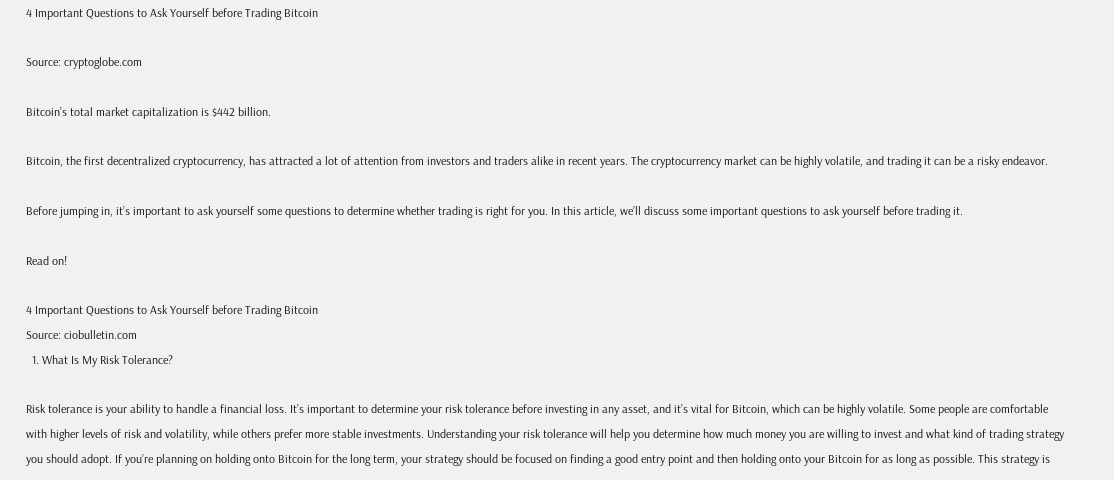4 Important Questions to Ask Yourself before Trading Bitcoin

Source: cryptoglobe.com

Bitcoin’s total market capitalization is $442 billion.

Bitcoin, the first decentralized cryptocurrency, has attracted a lot of attention from investors and traders alike in recent years. The cryptocurrency market can be highly volatile, and trading it can be a risky endeavor.

Before jumping in, it’s important to ask yourself some questions to determine whether trading is right for you. In this article, we’ll discuss some important questions to ask yourself before trading it.

Read on!

4 Important Questions to Ask Yourself before Trading Bitcoin
Source: ciobulletin.com
  1. What Is My Risk Tolerance?

Risk tolerance is your ability to handle a financial loss. It’s important to determine your risk tolerance before investing in any asset, and it’s vital for Bitcoin, which can be highly volatile. Some people are comfortable with higher levels of risk and volatility, while others prefer more stable investments. Understanding your risk tolerance will help you determine how much money you are willing to invest and what kind of trading strategy you should adopt. If you’re planning on holding onto Bitcoin for the long term, your strategy should be focused on finding a good entry point and then holding onto your Bitcoin for as long as possible. This strategy is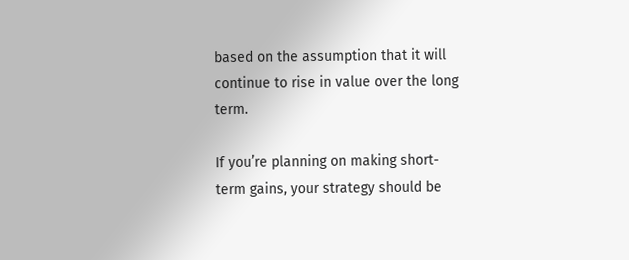based on the assumption that it will continue to rise in value over the long term.

If you’re planning on making short-term gains, your strategy should be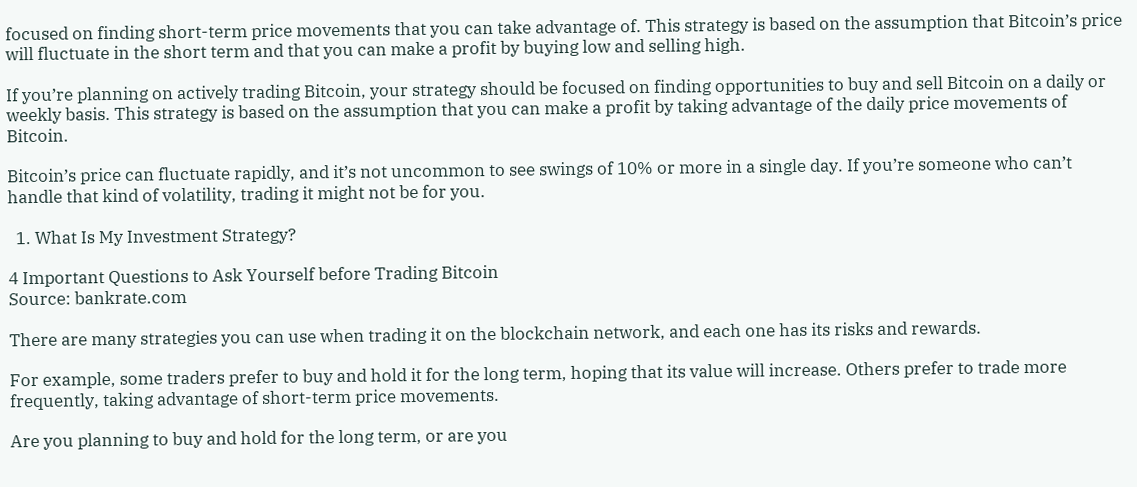focused on finding short-term price movements that you can take advantage of. This strategy is based on the assumption that Bitcoin’s price will fluctuate in the short term and that you can make a profit by buying low and selling high.

If you’re planning on actively trading Bitcoin, your strategy should be focused on finding opportunities to buy and sell Bitcoin on a daily or weekly basis. This strategy is based on the assumption that you can make a profit by taking advantage of the daily price movements of Bitcoin.

Bitcoin’s price can fluctuate rapidly, and it’s not uncommon to see swings of 10% or more in a single day. If you’re someone who can’t handle that kind of volatility, trading it might not be for you.

  1. What Is My Investment Strategy?

4 Important Questions to Ask Yourself before Trading Bitcoin
Source: bankrate.com

There are many strategies you can use when trading it on the blockchain network, and each one has its risks and rewards.

For example, some traders prefer to buy and hold it for the long term, hoping that its value will increase. Others prefer to trade more frequently, taking advantage of short-term price movements.

Are you planning to buy and hold for the long term, or are you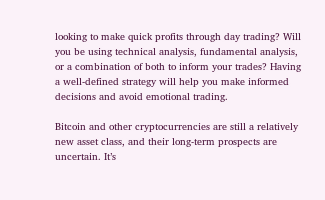looking to make quick profits through day trading? Will you be using technical analysis, fundamental analysis, or a combination of both to inform your trades? Having a well-defined strategy will help you make informed decisions and avoid emotional trading.

Bitcoin and other cryptocurrencies are still a relatively new asset class, and their long-term prospects are uncertain. It’s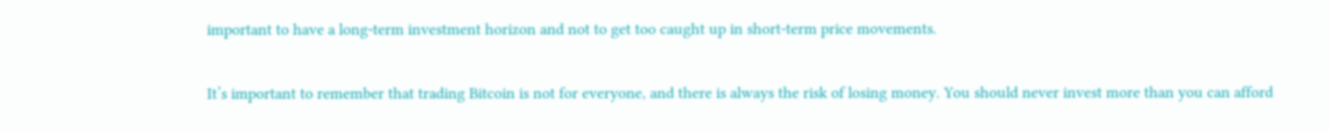important to have a long-term investment horizon and not to get too caught up in short-term price movements.

It’s important to remember that trading Bitcoin is not for everyone, and there is always the risk of losing money. You should never invest more than you can afford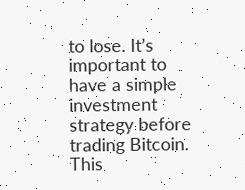to lose. It’s important to have a simple investment strategy before trading Bitcoin. This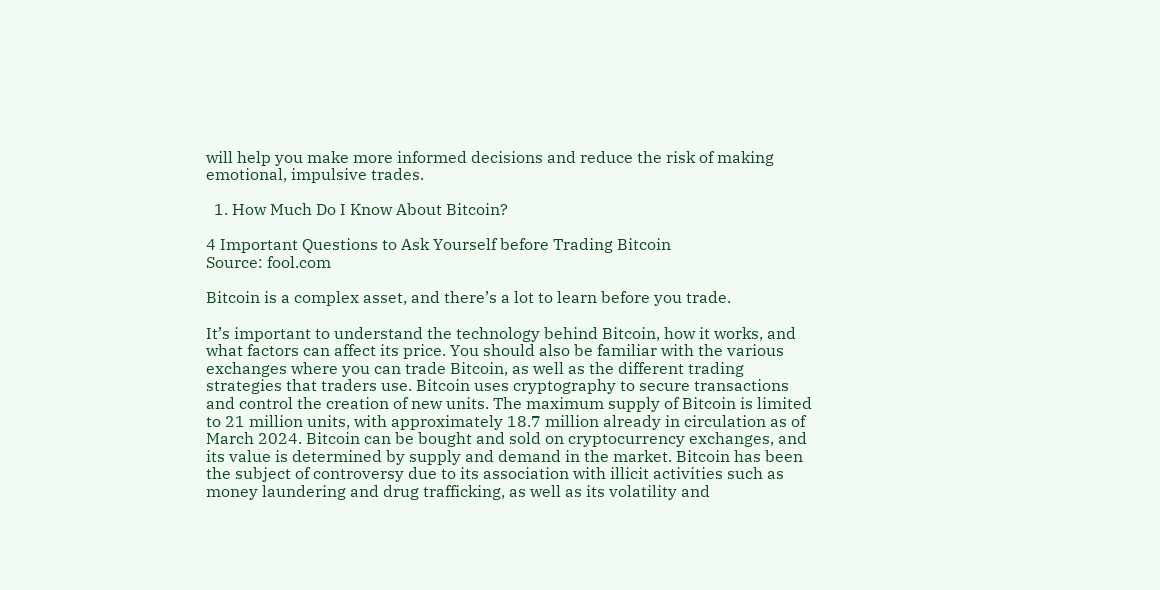will help you make more informed decisions and reduce the risk of making emotional, impulsive trades.

  1. How Much Do I Know About Bitcoin?

4 Important Questions to Ask Yourself before Trading Bitcoin
Source: fool.com

Bitcoin is a complex asset, and there’s a lot to learn before you trade.

It’s important to understand the technology behind Bitcoin, how it works, and what factors can affect its price. You should also be familiar with the various exchanges where you can trade Bitcoin, as well as the different trading strategies that traders use. Bitcoin uses cryptography to secure transactions and control the creation of new units. The maximum supply of Bitcoin is limited to 21 million units, with approximately 18.7 million already in circulation as of March 2024. Bitcoin can be bought and sold on cryptocurrency exchanges, and its value is determined by supply and demand in the market. Bitcoin has been the subject of controversy due to its association with illicit activities such as money laundering and drug trafficking, as well as its volatility and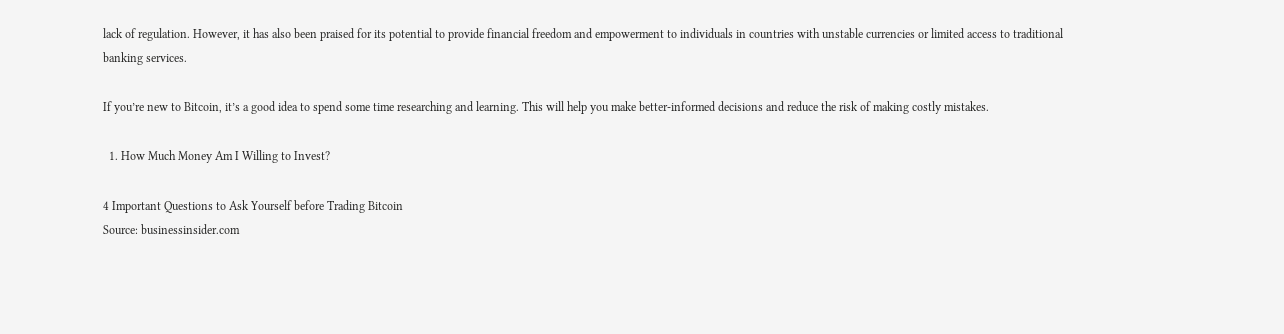lack of regulation. However, it has also been praised for its potential to provide financial freedom and empowerment to individuals in countries with unstable currencies or limited access to traditional banking services.

If you’re new to Bitcoin, it’s a good idea to spend some time researching and learning. This will help you make better-informed decisions and reduce the risk of making costly mistakes.

  1. How Much Money Am I Willing to Invest?

4 Important Questions to Ask Yourself before Trading Bitcoin
Source: businessinsider.com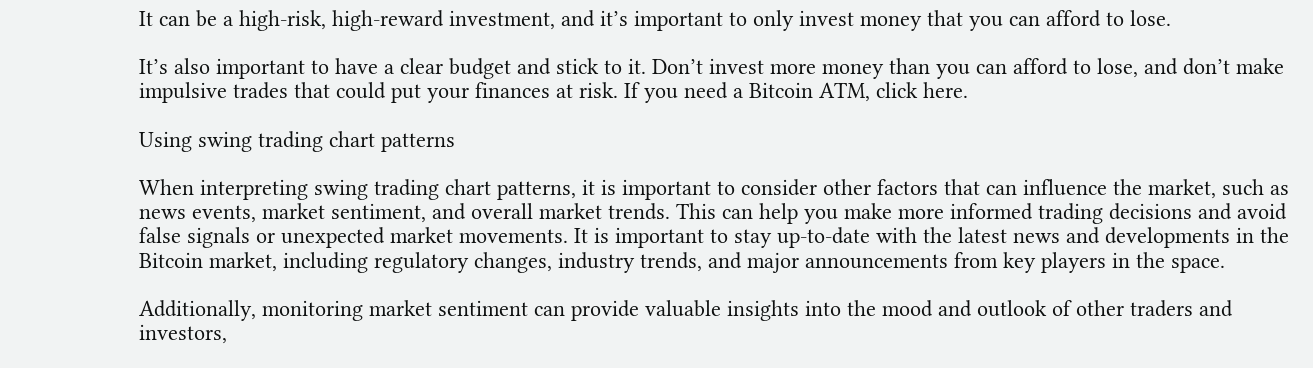It can be a high-risk, high-reward investment, and it’s important to only invest money that you can afford to lose.

It’s also important to have a clear budget and stick to it. Don’t invest more money than you can afford to lose, and don’t make impulsive trades that could put your finances at risk. If you need a Bitcoin ATM, click here.

Using swing trading chart patterns

When interpreting swing trading chart patterns, it is important to consider other factors that can influence the market, such as news events, market sentiment, and overall market trends. This can help you make more informed trading decisions and avoid false signals or unexpected market movements. It is important to stay up-to-date with the latest news and developments in the Bitcoin market, including regulatory changes, industry trends, and major announcements from key players in the space.

Additionally, monitoring market sentiment can provide valuable insights into the mood and outlook of other traders and investors,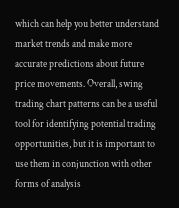which can help you better understand market trends and make more accurate predictions about future price movements. Overall, swing trading chart patterns can be a useful tool for identifying potential trading opportunities, but it is important to use them in conjunction with other forms of analysis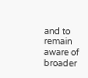and to remain aware of broader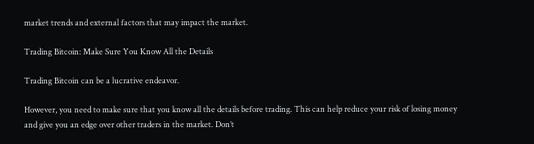market trends and external factors that may impact the market.

Trading Bitcoin: Make Sure You Know All the Details

Trading Bitcoin can be a lucrative endeavor.

However, you need to make sure that you know all the details before trading. This can help reduce your risk of losing money and give you an edge over other traders in the market. Don’t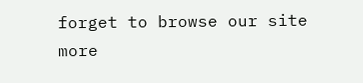forget to browse our site more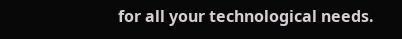for all your technological needs.